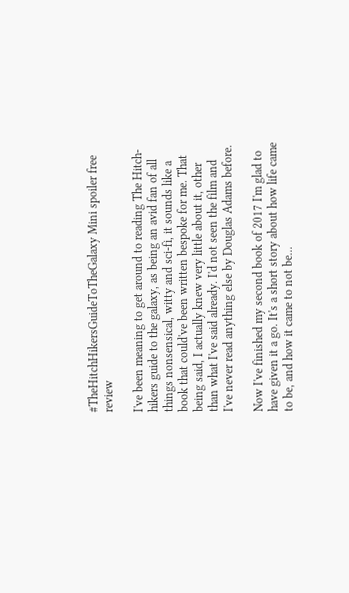#TheHitchHikersGuideToTheGalaxy Mini spoiler free review

I've been meaning to get around to reading The Hitch-hikers guide to the galaxy, as being an avid fan of all things nonsensical, witty and sci-fi, it sounds like a book that could've been written bespoke for me. That being said, I actually knew very little about it, other than what I've said already. I'd not seen the film and I've never read anything else by Douglas Adams before.

Now I've finished my second book of 2017 I'm glad to have given it a go. It's a short story about how life came to be, and how it came to not be...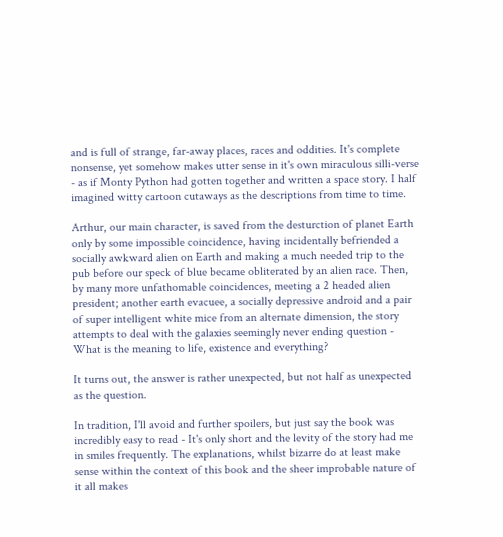and is full of strange, far-away places, races and oddities. It's complete nonsense, yet somehow makes utter sense in it's own miraculous silli-verse - as if Monty Python had gotten together and written a space story. I half imagined witty cartoon cutaways as the descriptions from time to time.

Arthur, our main character, is saved from the desturction of planet Earth only by some impossible coincidence, having incidentally befriended a socially awkward alien on Earth and making a much needed trip to the pub before our speck of blue became obliterated by an alien race. Then, by many more unfathomable coincidences, meeting a 2 headed alien president; another earth evacuee, a socially depressive android and a pair of super intelligent white mice from an alternate dimension, the story attempts to deal with the galaxies seemingly never ending question - What is the meaning to life, existence and everything?

It turns out, the answer is rather unexpected, but not half as unexpected as the question.

In tradition, I'll avoid and further spoilers, but just say the book was incredibly easy to read - It's only short and the levity of the story had me in smiles frequently. The explanations, whilst bizarre do at least make sense within the context of this book and the sheer improbable nature of it all makes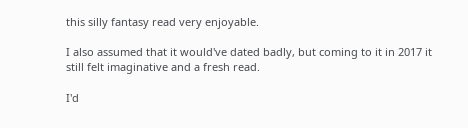this silly fantasy read very enjoyable.

I also assumed that it would've dated badly, but coming to it in 2017 it still felt imaginative and a fresh read.

I'd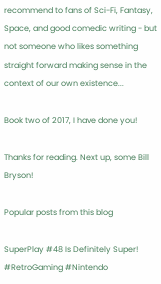recommend to fans of Sci-Fi, Fantasy, Space, and good comedic writing - but not someone who likes something straight forward making sense in the context of our own existence...

Book two of 2017, I have done you!

Thanks for reading. Next up, some Bill Bryson!

Popular posts from this blog

SuperPlay #48 Is Definitely Super! #RetroGaming #Nintendo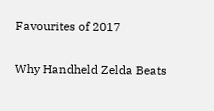Favourites of 2017

Why Handheld Zelda Beats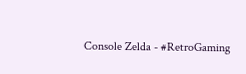Console Zelda - #RetroGaming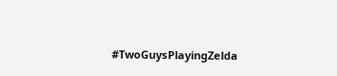#TwoGuysPlayingZelda